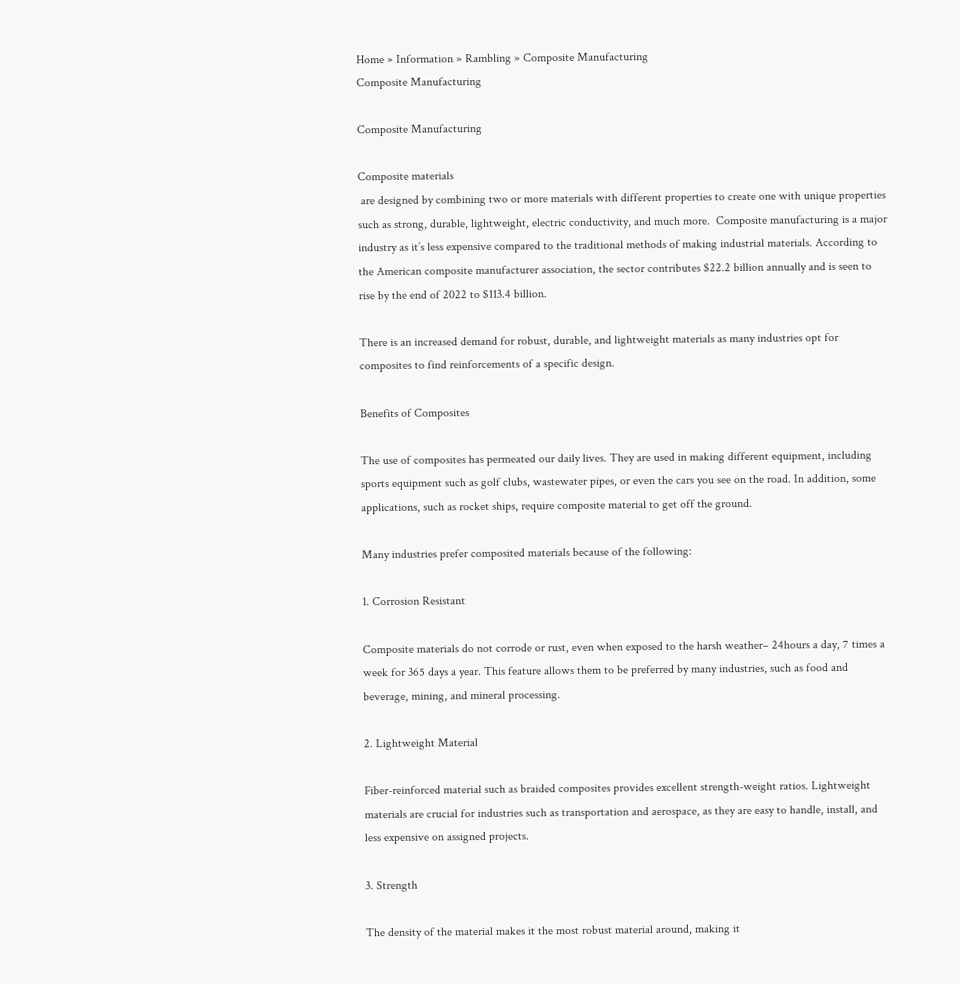Home » Information » Rambling » Composite Manufacturing
Composite Manufacturing

Composite Manufacturing

Composite materials
 are designed by combining two or more materials with different properties to create one with unique properties such as strong, durable, lightweight, electric conductivity, and much more.  Composite manufacturing is a major industry as it’s less expensive compared to the traditional methods of making industrial materials. According to the American composite manufacturer association, the sector contributes $22.2 billion annually and is seen to rise by the end of 2022 to $113.4 billion.

There is an increased demand for robust, durable, and lightweight materials as many industries opt for composites to find reinforcements of a specific design.

Benefits of Composites

The use of composites has permeated our daily lives. They are used in making different equipment, including sports equipment such as golf clubs, wastewater pipes, or even the cars you see on the road. In addition, some applications, such as rocket ships, require composite material to get off the ground.

Many industries prefer composited materials because of the following:

1. Corrosion Resistant

Composite materials do not corrode or rust, even when exposed to the harsh weather– 24hours a day, 7 times a week for 365 days a year. This feature allows them to be preferred by many industries, such as food and beverage, mining, and mineral processing.

2. Lightweight Material

Fiber-reinforced material such as braided composites provides excellent strength-weight ratios. Lightweight materials are crucial for industries such as transportation and aerospace, as they are easy to handle, install, and less expensive on assigned projects.

3. Strength

The density of the material makes it the most robust material around, making it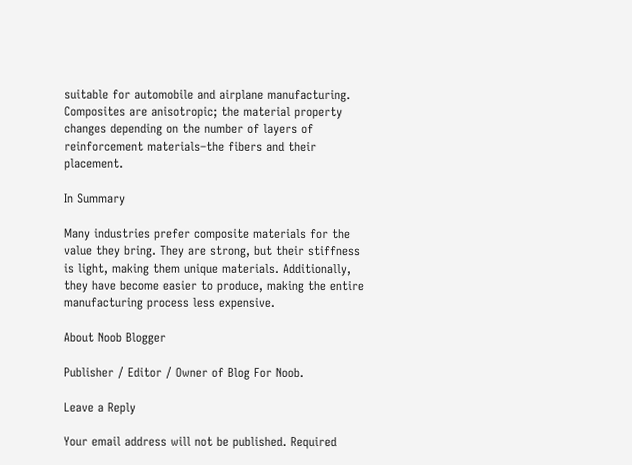suitable for automobile and airplane manufacturing. Composites are anisotropic; the material property changes depending on the number of layers of reinforcement materials–the fibers and their placement.

In Summary

Many industries prefer composite materials for the value they bring. They are strong, but their stiffness is light, making them unique materials. Additionally, they have become easier to produce, making the entire manufacturing process less expensive.

About Noob Blogger

Publisher / Editor / Owner of Blog For Noob.

Leave a Reply

Your email address will not be published. Required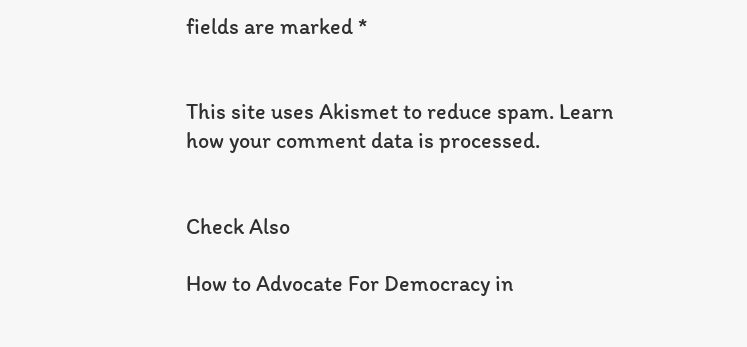fields are marked *


This site uses Akismet to reduce spam. Learn how your comment data is processed.


Check Also

How to Advocate For Democracy in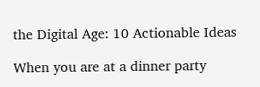the Digital Age: 10 Actionable Ideas

When you are at a dinner party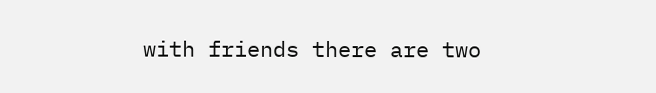with friends there are two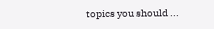topics you should ...